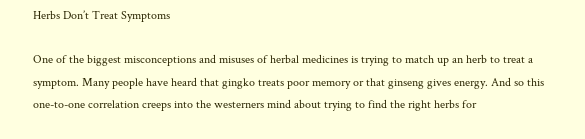Herbs Don’t Treat Symptoms

One of the biggest misconceptions and misuses of herbal medicines is trying to match up an herb to treat a symptom. Many people have heard that gingko treats poor memory or that ginseng gives energy. And so this one-to-one correlation creeps into the westerners mind about trying to find the right herbs for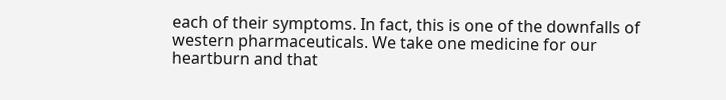each of their symptoms. In fact, this is one of the downfalls of western pharmaceuticals. We take one medicine for our heartburn and that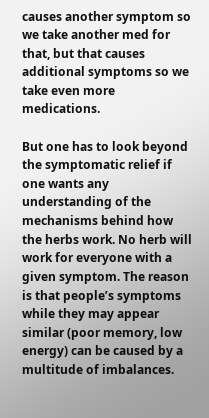causes another symptom so we take another med for that, but that causes additional symptoms so we take even more medications.

But one has to look beyond the symptomatic relief if one wants any understanding of the mechanisms behind how the herbs work. No herb will work for everyone with a given symptom. The reason is that people’s symptoms while they may appear similar (poor memory, low energy) can be caused by a multitude of imbalances.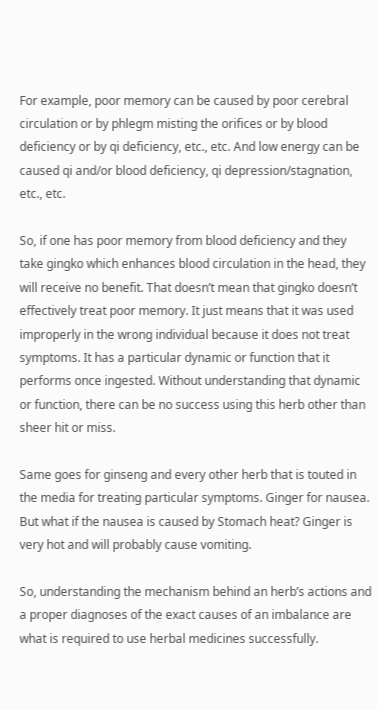For example, poor memory can be caused by poor cerebral circulation or by phlegm misting the orifices or by blood deficiency or by qi deficiency, etc., etc. And low energy can be caused qi and/or blood deficiency, qi depression/stagnation, etc., etc.

So, if one has poor memory from blood deficiency and they take gingko which enhances blood circulation in the head, they will receive no benefit. That doesn’t mean that gingko doesn’t effectively treat poor memory. It just means that it was used improperly in the wrong individual because it does not treat symptoms. It has a particular dynamic or function that it performs once ingested. Without understanding that dynamic or function, there can be no success using this herb other than sheer hit or miss.

Same goes for ginseng and every other herb that is touted in the media for treating particular symptoms. Ginger for nausea. But what if the nausea is caused by Stomach heat? Ginger is very hot and will probably cause vomiting.

So, understanding the mechanism behind an herb’s actions and a proper diagnoses of the exact causes of an imbalance are what is required to use herbal medicines successfully.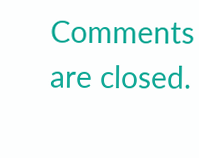Comments are closed.